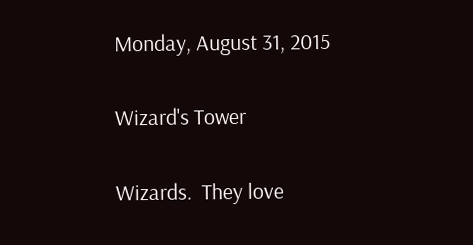Monday, August 31, 2015

Wizard's Tower

Wizards.  They love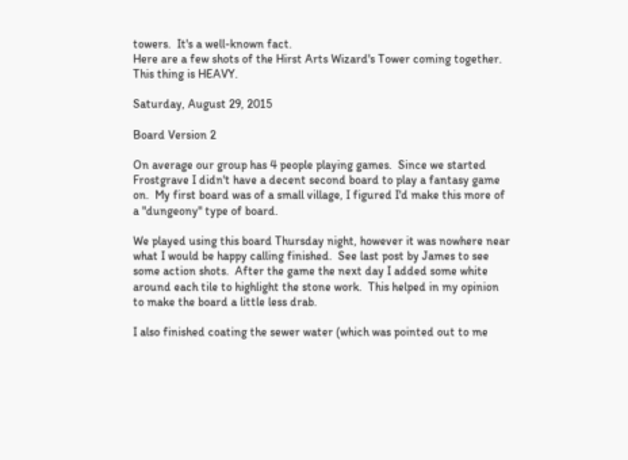towers.  It's a well-known fact.
Here are a few shots of the Hirst Arts Wizard's Tower coming together.
This thing is HEAVY.

Saturday, August 29, 2015

Board Version 2

On average our group has 4 people playing games.  Since we started Frostgrave I didn't have a decent second board to play a fantasy game on.  My first board was of a small village, I figured I'd make this more of a "dungeony" type of board.

We played using this board Thursday night, however it was nowhere near what I would be happy calling finished.  See last post by James to see some action shots.  After the game the next day I added some white around each tile to highlight the stone work.  This helped in my opinion to make the board a little less drab.

I also finished coating the sewer water (which was pointed out to me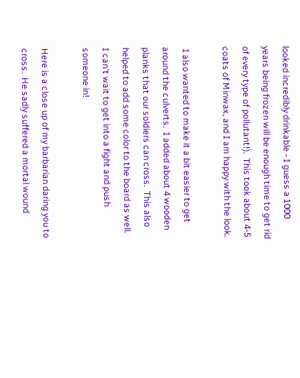looked incredibly drinkable - I guess a 1000 years being frozen will be enough time to get rid of every type of pollutant!).  This took about 4-5 coats of Minwax, and I am happy with the look.

 I also wanted to make it a bit easier to get around the culverts.  I added about 4 wooden planks that our soldiers can cross.  This also helped to add some color to the board as well.  I can't wait to get into a fight and push someone in!

Here is a close up of my barbarian daring you to cross.  He sadly suffered a mortal wound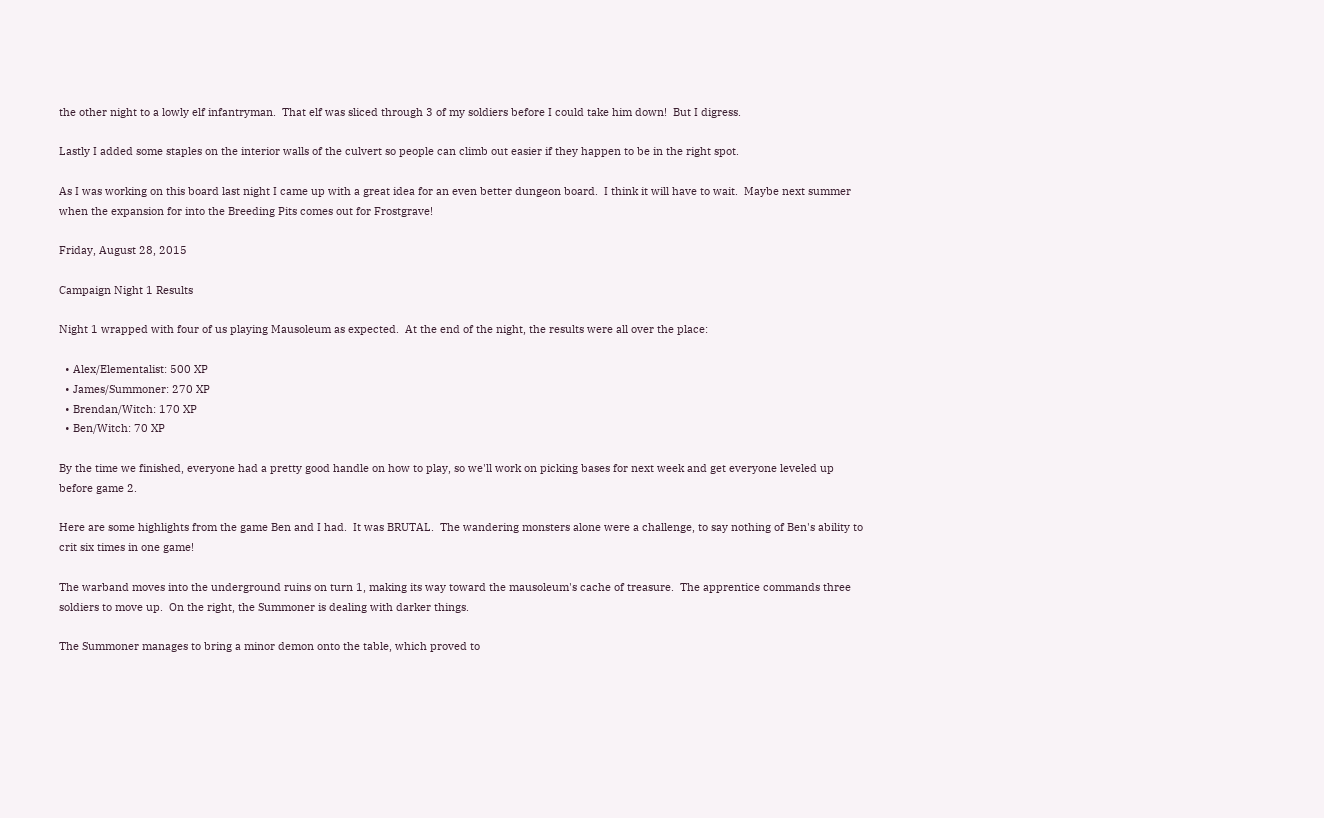the other night to a lowly elf infantryman.  That elf was sliced through 3 of my soldiers before I could take him down!  But I digress.

Lastly I added some staples on the interior walls of the culvert so people can climb out easier if they happen to be in the right spot.

As I was working on this board last night I came up with a great idea for an even better dungeon board.  I think it will have to wait.  Maybe next summer when the expansion for into the Breeding Pits comes out for Frostgrave!

Friday, August 28, 2015

Campaign Night 1 Results

Night 1 wrapped with four of us playing Mausoleum as expected.  At the end of the night, the results were all over the place:

  • Alex/Elementalist: 500 XP
  • James/Summoner: 270 XP
  • Brendan/Witch: 170 XP
  • Ben/Witch: 70 XP

By the time we finished, everyone had a pretty good handle on how to play, so we'll work on picking bases for next week and get everyone leveled up before game 2.

Here are some highlights from the game Ben and I had.  It was BRUTAL.  The wandering monsters alone were a challenge, to say nothing of Ben's ability to crit six times in one game!

The warband moves into the underground ruins on turn 1, making its way toward the mausoleum's cache of treasure.  The apprentice commands three soldiers to move up.  On the right, the Summoner is dealing with darker things.

The Summoner manages to bring a minor demon onto the table, which proved to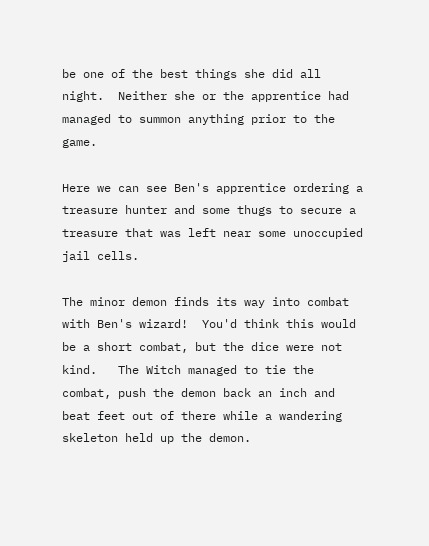be one of the best things she did all night.  Neither she or the apprentice had managed to summon anything prior to the game.

Here we can see Ben's apprentice ordering a treasure hunter and some thugs to secure a treasure that was left near some unoccupied jail cells.

The minor demon finds its way into combat with Ben's wizard!  You'd think this would be a short combat, but the dice were not kind.   The Witch managed to tie the combat, push the demon back an inch and beat feet out of there while a wandering skeleton held up the demon.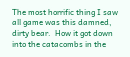The most horrific thing I saw all game was this damned, dirty bear.  How it got down into the catacombs in the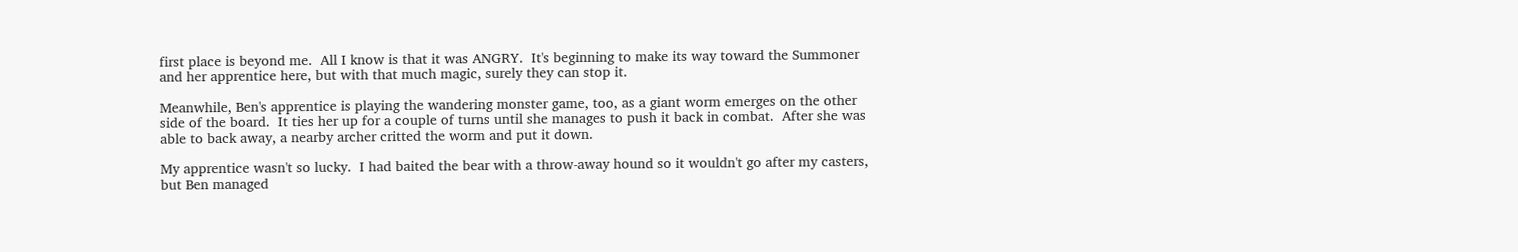first place is beyond me.  All I know is that it was ANGRY.  It's beginning to make its way toward the Summoner and her apprentice here, but with that much magic, surely they can stop it.

Meanwhile, Ben's apprentice is playing the wandering monster game, too, as a giant worm emerges on the other side of the board.  It ties her up for a couple of turns until she manages to push it back in combat.  After she was able to back away, a nearby archer critted the worm and put it down.

My apprentice wasn't so lucky.  I had baited the bear with a throw-away hound so it wouldn't go after my casters, but Ben managed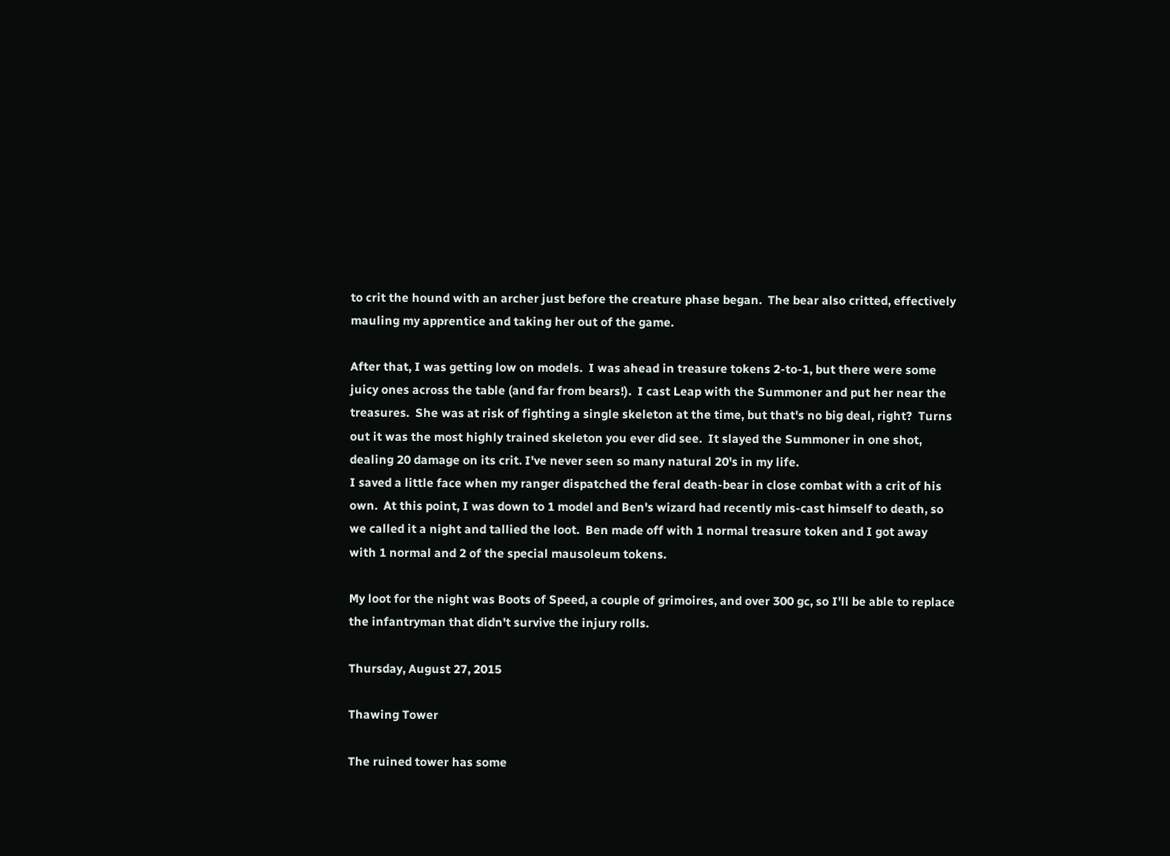to crit the hound with an archer just before the creature phase began.  The bear also critted, effectively mauling my apprentice and taking her out of the game.

After that, I was getting low on models.  I was ahead in treasure tokens 2-to-1, but there were some juicy ones across the table (and far from bears!).  I cast Leap with the Summoner and put her near the treasures.  She was at risk of fighting a single skeleton at the time, but that's no big deal, right?  Turns out it was the most highly trained skeleton you ever did see.  It slayed the Summoner in one shot, dealing 20 damage on its crit. I've never seen so many natural 20's in my life.
I saved a little face when my ranger dispatched the feral death-bear in close combat with a crit of his own.  At this point, I was down to 1 model and Ben's wizard had recently mis-cast himself to death, so we called it a night and tallied the loot.  Ben made off with 1 normal treasure token and I got away with 1 normal and 2 of the special mausoleum tokens.

My loot for the night was Boots of Speed, a couple of grimoires, and over 300 gc, so I'll be able to replace the infantryman that didn't survive the injury rolls.

Thursday, August 27, 2015

Thawing Tower

The ruined tower has some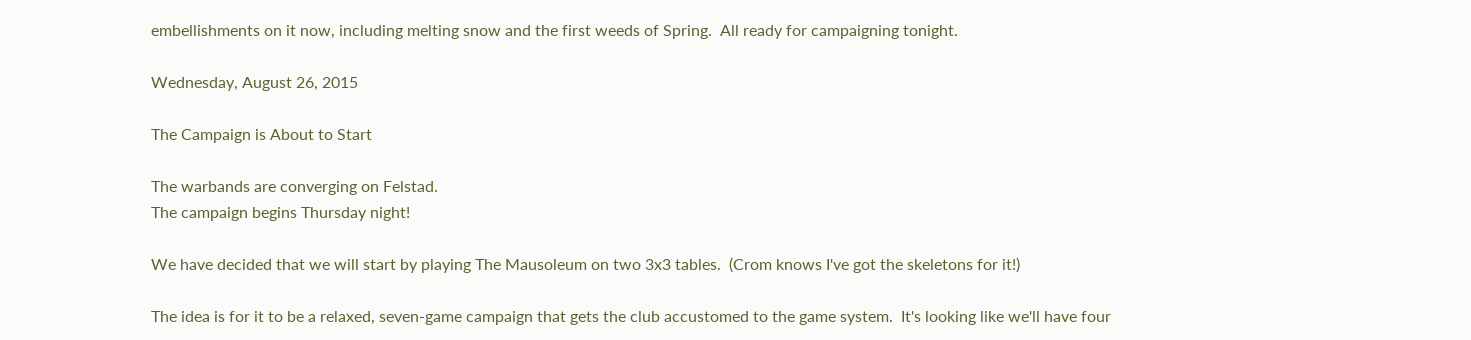embellishments on it now, including melting snow and the first weeds of Spring.  All ready for campaigning tonight.

Wednesday, August 26, 2015

The Campaign is About to Start

The warbands are converging on Felstad.
The campaign begins Thursday night!

We have decided that we will start by playing The Mausoleum on two 3x3 tables.  (Crom knows I've got the skeletons for it!)

The idea is for it to be a relaxed, seven-game campaign that gets the club accustomed to the game system.  It's looking like we'll have four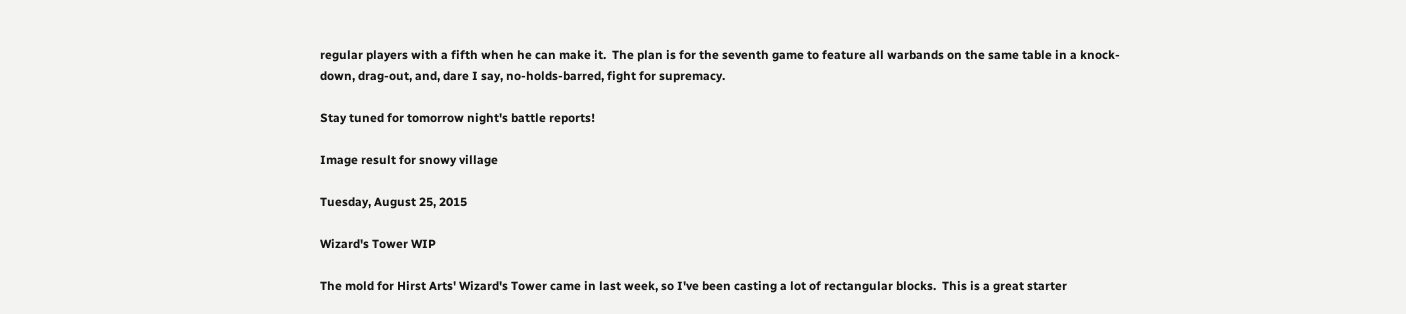regular players with a fifth when he can make it.  The plan is for the seventh game to feature all warbands on the same table in a knock-down, drag-out, and, dare I say, no-holds-barred, fight for supremacy.

Stay tuned for tomorrow night's battle reports!

Image result for snowy village

Tuesday, August 25, 2015

Wizard's Tower WIP

The mold for Hirst Arts' Wizard's Tower came in last week, so I've been casting a lot of rectangular blocks.  This is a great starter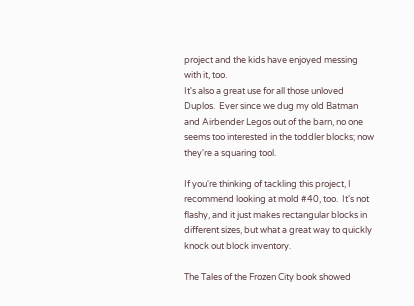project and the kids have enjoyed messing with it, too.
It's also a great use for all those unloved Duplos.  Ever since we dug my old Batman and Airbender Legos out of the barn, no one seems too interested in the toddler blocks; now they're a squaring tool.

If you're thinking of tackling this project, I recommend looking at mold #40, too.  It's not flashy, and it just makes rectangular blocks in different sizes, but what a great way to quickly knock out block inventory.

The Tales of the Frozen City book showed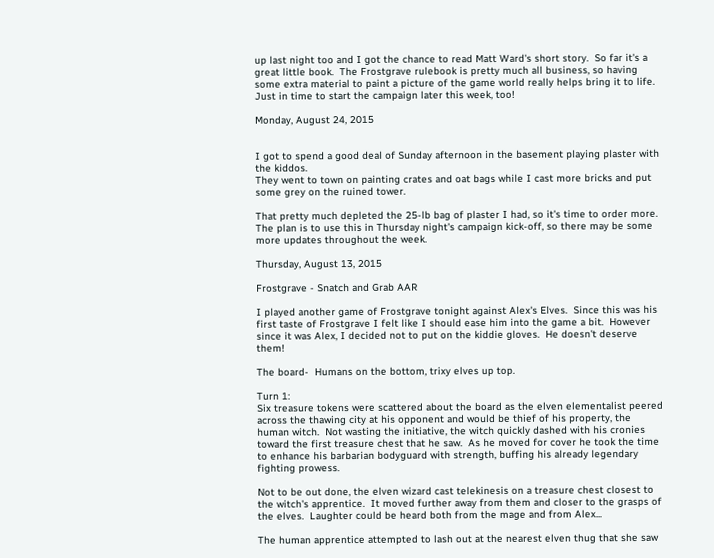up last night too and I got the chance to read Matt Ward's short story.  So far it's a great little book.  The Frostgrave rulebook is pretty much all business, so having some extra material to paint a picture of the game world really helps bring it to life.  Just in time to start the campaign later this week, too!

Monday, August 24, 2015


I got to spend a good deal of Sunday afternoon in the basement playing plaster with the kiddos.
They went to town on painting crates and oat bags while I cast more bricks and put some grey on the ruined tower.

That pretty much depleted the 25-lb bag of plaster I had, so it's time to order more.  The plan is to use this in Thursday night's campaign kick-off, so there may be some more updates throughout the week.

Thursday, August 13, 2015

Frostgrave - Snatch and Grab AAR

I played another game of Frostgrave tonight against Alex's Elves.  Since this was his first taste of Frostgrave I felt like I should ease him into the game a bit.  However since it was Alex, I decided not to put on the kiddie gloves.  He doesn't deserve them!

The board-  Humans on the bottom, trixy elves up top.

Turn 1:
Six treasure tokens were scattered about the board as the elven elementalist peered across the thawing city at his opponent and would be thief of his property, the human witch.  Not wasting the initiative, the witch quickly dashed with his cronies toward the first treasure chest that he saw.  As he moved for cover he took the time to enhance his barbarian bodyguard with strength, buffing his already legendary fighting prowess.

Not to be out done, the elven wizard cast telekinesis on a treasure chest closest to the witch's apprentice.  It moved further away from them and closer to the grasps of the elves.  Laughter could be heard both from the mage and from Alex...

The human apprentice attempted to lash out at the nearest elven thug that she saw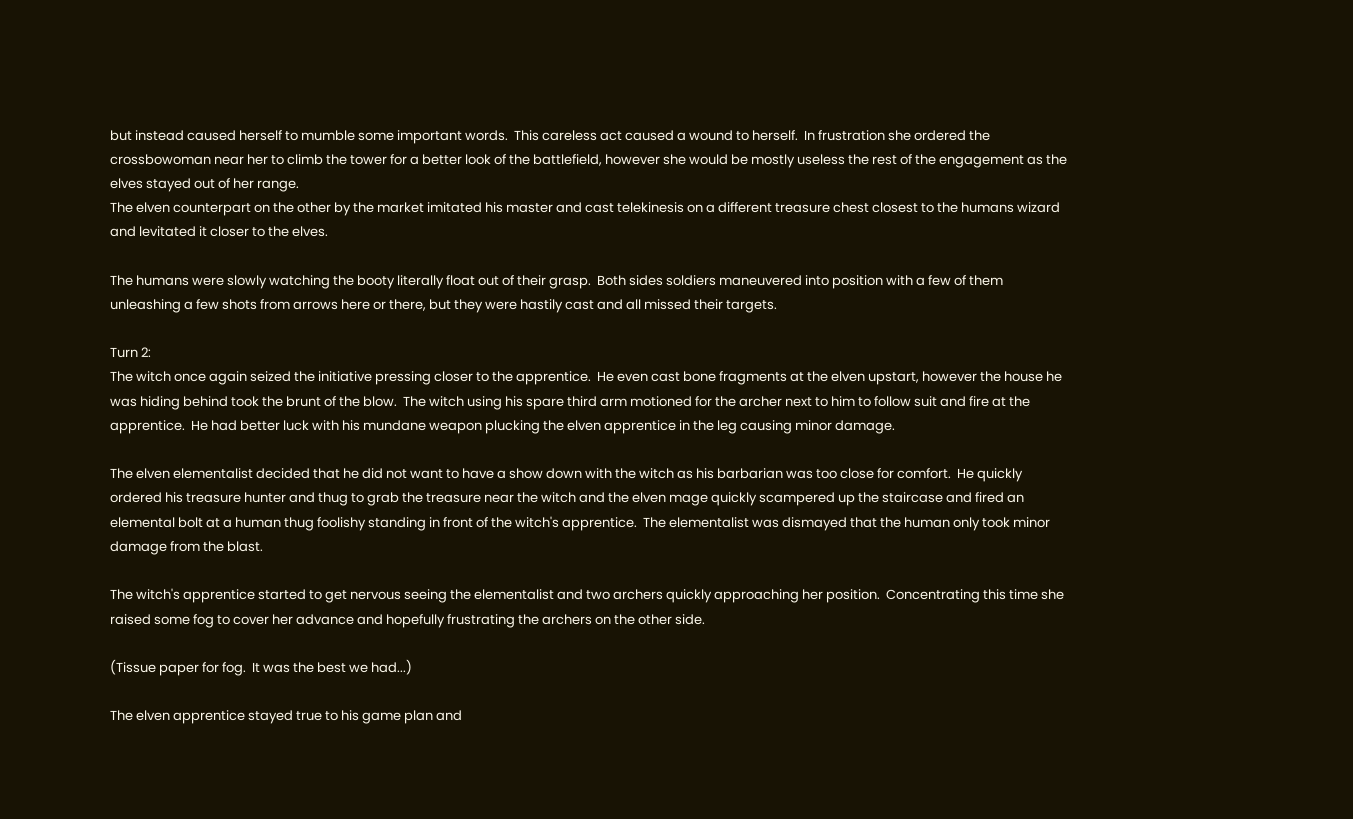but instead caused herself to mumble some important words.  This careless act caused a wound to herself.  In frustration she ordered the crossbowoman near her to climb the tower for a better look of the battlefield, however she would be mostly useless the rest of the engagement as the elves stayed out of her range.
The elven counterpart on the other by the market imitated his master and cast telekinesis on a different treasure chest closest to the humans wizard and levitated it closer to the elves.

The humans were slowly watching the booty literally float out of their grasp.  Both sides soldiers maneuvered into position with a few of them unleashing a few shots from arrows here or there, but they were hastily cast and all missed their targets.

Turn 2:
The witch once again seized the initiative pressing closer to the apprentice.  He even cast bone fragments at the elven upstart, however the house he was hiding behind took the brunt of the blow.  The witch using his spare third arm motioned for the archer next to him to follow suit and fire at the apprentice.  He had better luck with his mundane weapon plucking the elven apprentice in the leg causing minor damage.

The elven elementalist decided that he did not want to have a show down with the witch as his barbarian was too close for comfort.  He quickly ordered his treasure hunter and thug to grab the treasure near the witch and the elven mage quickly scampered up the staircase and fired an elemental bolt at a human thug foolishy standing in front of the witch's apprentice.  The elementalist was dismayed that the human only took minor damage from the blast.

The witch's apprentice started to get nervous seeing the elementalist and two archers quickly approaching her position.  Concentrating this time she raised some fog to cover her advance and hopefully frustrating the archers on the other side.

(Tissue paper for fog.  It was the best we had...)

The elven apprentice stayed true to his game plan and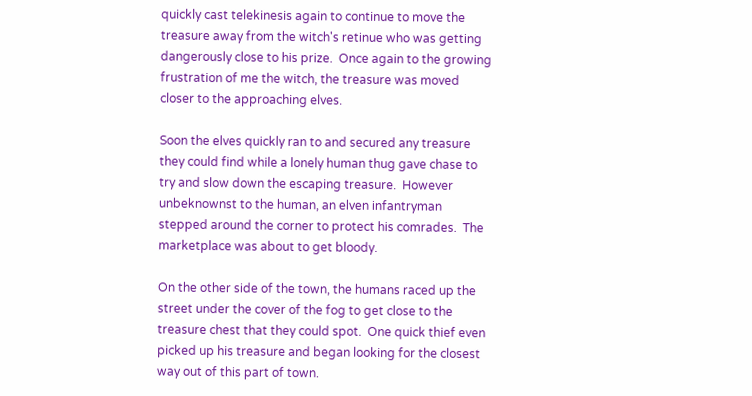quickly cast telekinesis again to continue to move the treasure away from the witch's retinue who was getting dangerously close to his prize.  Once again to the growing frustration of me the witch, the treasure was moved closer to the approaching elves.

Soon the elves quickly ran to and secured any treasure they could find while a lonely human thug gave chase to try and slow down the escaping treasure.  However unbeknownst to the human, an elven infantryman stepped around the corner to protect his comrades.  The marketplace was about to get bloody.

On the other side of the town, the humans raced up the street under the cover of the fog to get close to the treasure chest that they could spot.  One quick thief even picked up his treasure and began looking for the closest way out of this part of town.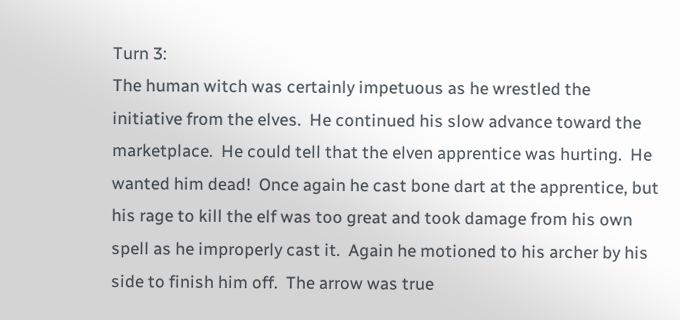Turn 3:
The human witch was certainly impetuous as he wrestled the initiative from the elves.  He continued his slow advance toward the marketplace.  He could tell that the elven apprentice was hurting.  He wanted him dead!  Once again he cast bone dart at the apprentice, but his rage to kill the elf was too great and took damage from his own spell as he improperly cast it.  Again he motioned to his archer by his side to finish him off.  The arrow was true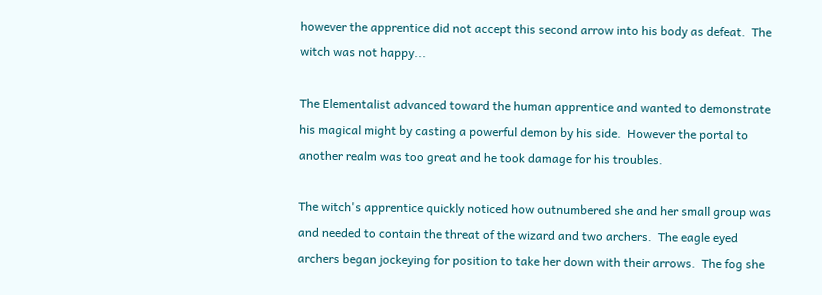however the apprentice did not accept this second arrow into his body as defeat.  The witch was not happy...

The Elementalist advanced toward the human apprentice and wanted to demonstrate his magical might by casting a powerful demon by his side.  However the portal to another realm was too great and he took damage for his troubles.

The witch's apprentice quickly noticed how outnumbered she and her small group was and needed to contain the threat of the wizard and two archers.  The eagle eyed archers began jockeying for position to take her down with their arrows.  The fog she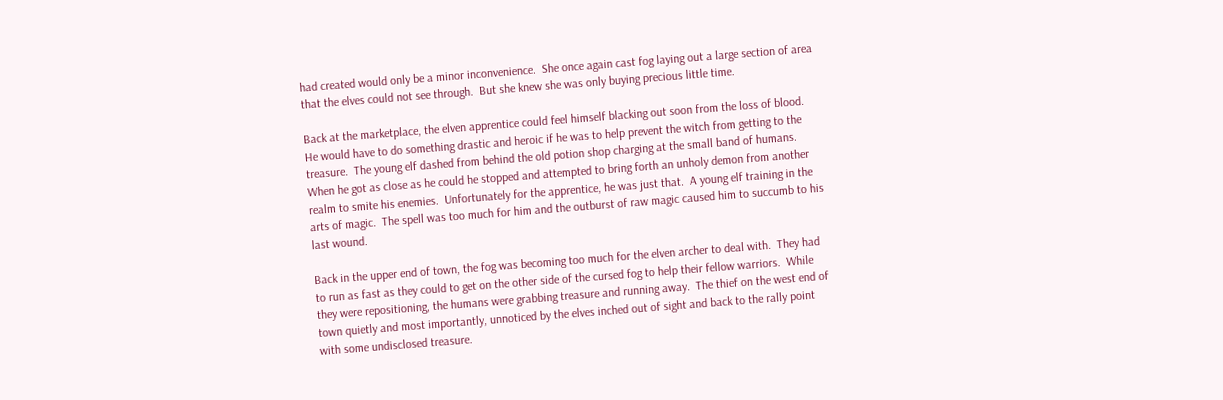had created would only be a minor inconvenience.  She once again cast fog laying out a large section of area that the elves could not see through.  But she knew she was only buying precious little time.

Back at the marketplace, the elven apprentice could feel himself blacking out soon from the loss of blood.  He would have to do something drastic and heroic if he was to help prevent the witch from getting to the treasure.  The young elf dashed from behind the old potion shop charging at the small band of humans.  When he got as close as he could he stopped and attempted to bring forth an unholy demon from another realm to smite his enemies.  Unfortunately for the apprentice, he was just that.  A young elf training in the arts of magic.  The spell was too much for him and the outburst of raw magic caused him to succumb to his last wound.

Back in the upper end of town, the fog was becoming too much for the elven archer to deal with.  They had to run as fast as they could to get on the other side of the cursed fog to help their fellow warriors.  While they were repositioning, the humans were grabbing treasure and running away.  The thief on the west end of town quietly and most importantly, unnoticed by the elves inched out of sight and back to the rally point with some undisclosed treasure.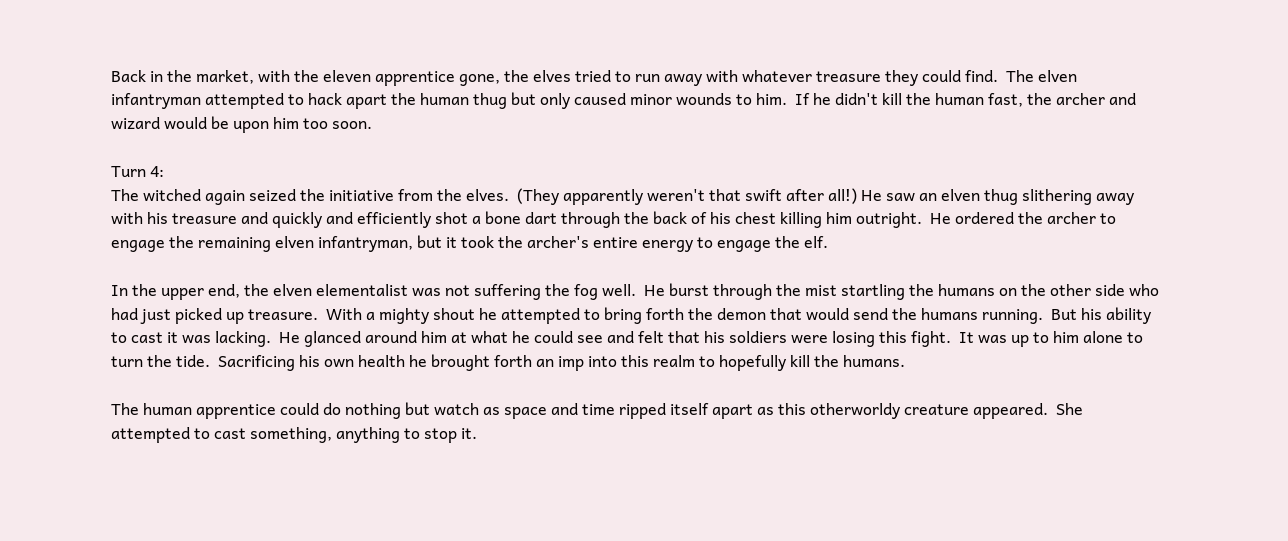Back in the market, with the eleven apprentice gone, the elves tried to run away with whatever treasure they could find.  The elven infantryman attempted to hack apart the human thug but only caused minor wounds to him.  If he didn't kill the human fast, the archer and wizard would be upon him too soon.

Turn 4:
The witched again seized the initiative from the elves.  (They apparently weren't that swift after all!) He saw an elven thug slithering away with his treasure and quickly and efficiently shot a bone dart through the back of his chest killing him outright.  He ordered the archer to engage the remaining elven infantryman, but it took the archer's entire energy to engage the elf.

In the upper end, the elven elementalist was not suffering the fog well.  He burst through the mist startling the humans on the other side who had just picked up treasure.  With a mighty shout he attempted to bring forth the demon that would send the humans running.  But his ability to cast it was lacking.  He glanced around him at what he could see and felt that his soldiers were losing this fight.  It was up to him alone to turn the tide.  Sacrificing his own health he brought forth an imp into this realm to hopefully kill the humans.

The human apprentice could do nothing but watch as space and time ripped itself apart as this otherworldy creature appeared.  She attempted to cast something, anything to stop it.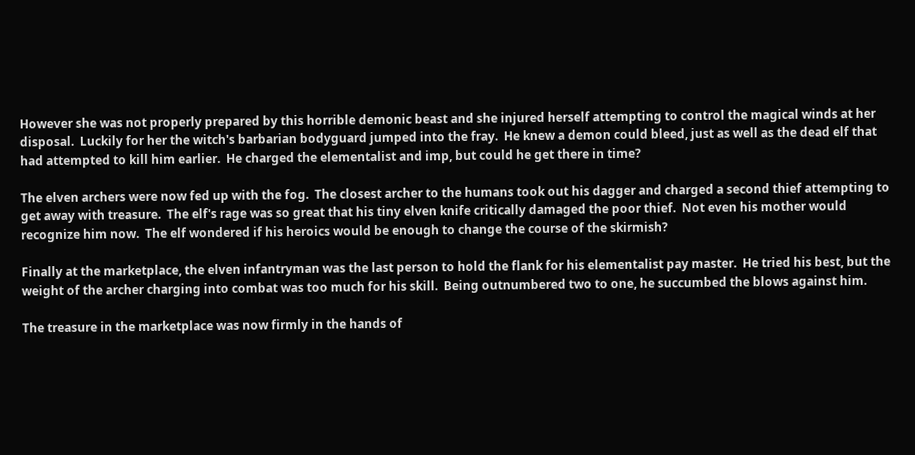However she was not properly prepared by this horrible demonic beast and she injured herself attempting to control the magical winds at her disposal.  Luckily for her the witch's barbarian bodyguard jumped into the fray.  He knew a demon could bleed, just as well as the dead elf that had attempted to kill him earlier.  He charged the elementalist and imp, but could he get there in time?

The elven archers were now fed up with the fog.  The closest archer to the humans took out his dagger and charged a second thief attempting to get away with treasure.  The elf's rage was so great that his tiny elven knife critically damaged the poor thief.  Not even his mother would recognize him now.  The elf wondered if his heroics would be enough to change the course of the skirmish?

Finally at the marketplace, the elven infantryman was the last person to hold the flank for his elementalist pay master.  He tried his best, but the weight of the archer charging into combat was too much for his skill.  Being outnumbered two to one, he succumbed the blows against him.

The treasure in the marketplace was now firmly in the hands of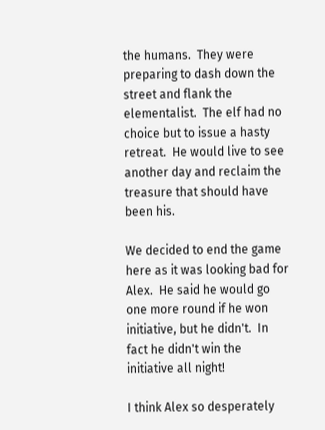the humans.  They were preparing to dash down the street and flank the elementalist.  The elf had no choice but to issue a hasty retreat.  He would live to see another day and reclaim the treasure that should have been his.

We decided to end the game here as it was looking bad for Alex.  He said he would go one more round if he won initiative, but he didn't.  In fact he didn't win the initiative all night!

I think Alex so desperately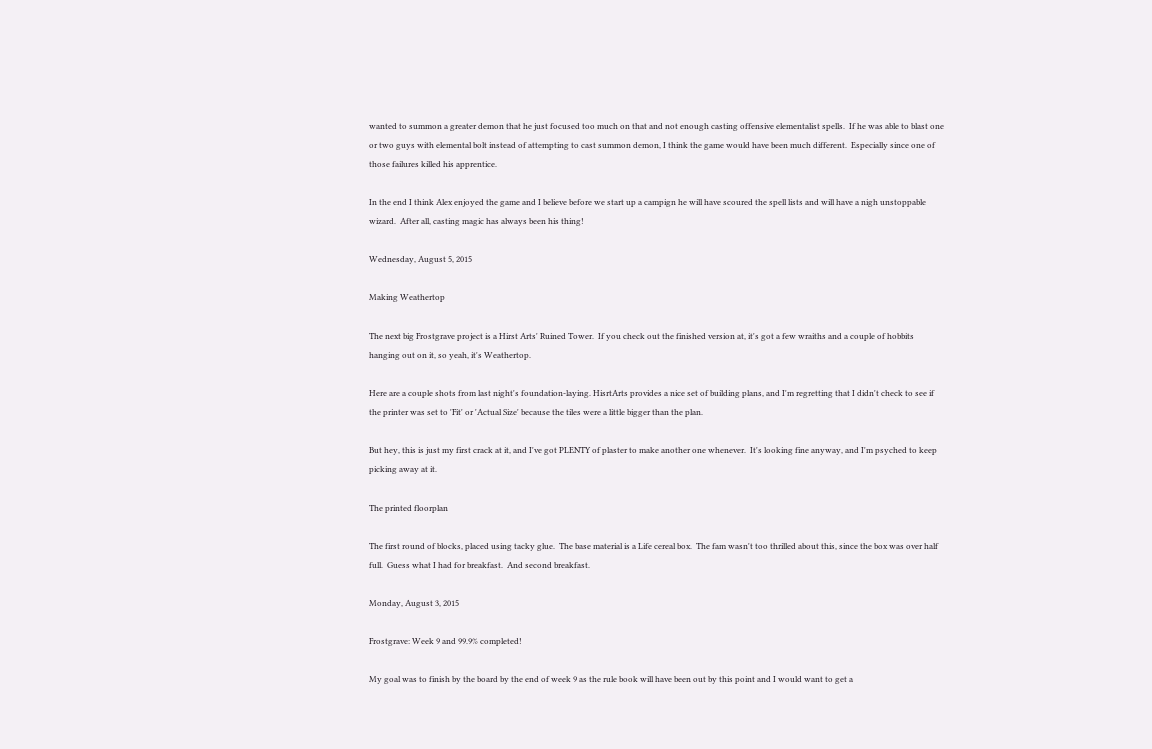wanted to summon a greater demon that he just focused too much on that and not enough casting offensive elementalist spells.  If he was able to blast one or two guys with elemental bolt instead of attempting to cast summon demon, I think the game would have been much different.  Especially since one of those failures killed his apprentice.

In the end I think Alex enjoyed the game and I believe before we start up a campign he will have scoured the spell lists and will have a nigh unstoppable wizard.  After all, casting magic has always been his thing!

Wednesday, August 5, 2015

Making Weathertop

The next big Frostgrave project is a Hirst Arts' Ruined Tower.  If you check out the finished version at, it's got a few wraiths and a couple of hobbits hanging out on it, so yeah, it's Weathertop.

Here are a couple shots from last night's foundation-laying. HisrtArts provides a nice set of building plans, and I'm regretting that I didn't check to see if the printer was set to 'Fit' or 'Actual Size' because the tiles were a little bigger than the plan.

But hey, this is just my first crack at it, and I've got PLENTY of plaster to make another one whenever.  It's looking fine anyway, and I'm psyched to keep picking away at it.

The printed floorplan

The first round of blocks, placed using tacky glue.  The base material is a Life cereal box.  The fam wasn't too thrilled about this, since the box was over half full.  Guess what I had for breakfast.  And second breakfast.

Monday, August 3, 2015

Frostgrave: Week 9 and 99.9% completed!

My goal was to finish by the board by the end of week 9 as the rule book will have been out by this point and I would want to get a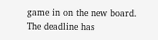game in on the new board.  The deadline has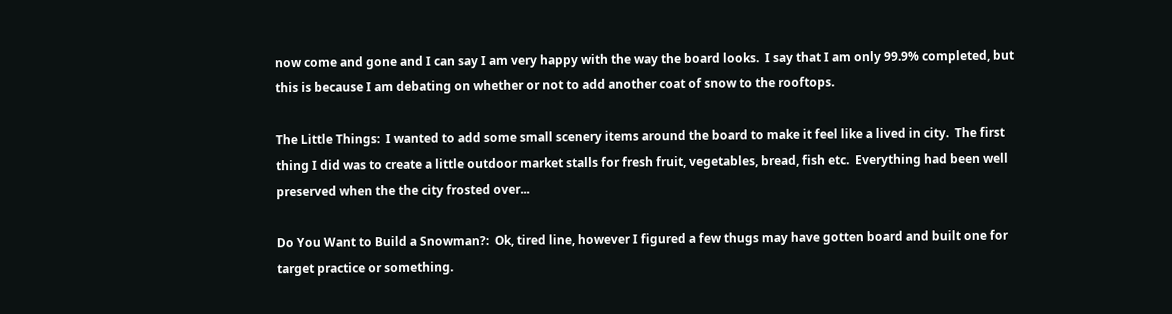now come and gone and I can say I am very happy with the way the board looks.  I say that I am only 99.9% completed, but this is because I am debating on whether or not to add another coat of snow to the rooftops.

The Little Things:  I wanted to add some small scenery items around the board to make it feel like a lived in city.  The first thing I did was to create a little outdoor market stalls for fresh fruit, vegetables, bread, fish etc.  Everything had been well preserved when the the city frosted over...

Do You Want to Build a Snowman?:  Ok, tired line, however I figured a few thugs may have gotten board and built one for target practice or something.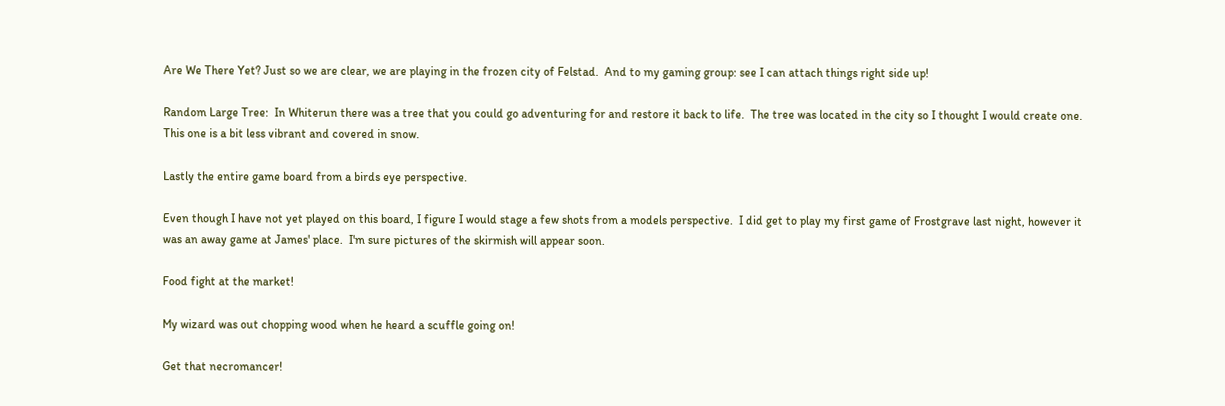Are We There Yet? Just so we are clear, we are playing in the frozen city of Felstad.  And to my gaming group: see I can attach things right side up!

Random Large Tree:  In Whiterun there was a tree that you could go adventuring for and restore it back to life.  The tree was located in the city so I thought I would create one.  This one is a bit less vibrant and covered in snow.

Lastly the entire game board from a birds eye perspective.

Even though I have not yet played on this board, I figure I would stage a few shots from a models perspective.  I did get to play my first game of Frostgrave last night, however it was an away game at James' place.  I'm sure pictures of the skirmish will appear soon.

Food fight at the market!

My wizard was out chopping wood when he heard a scuffle going on!

Get that necromancer!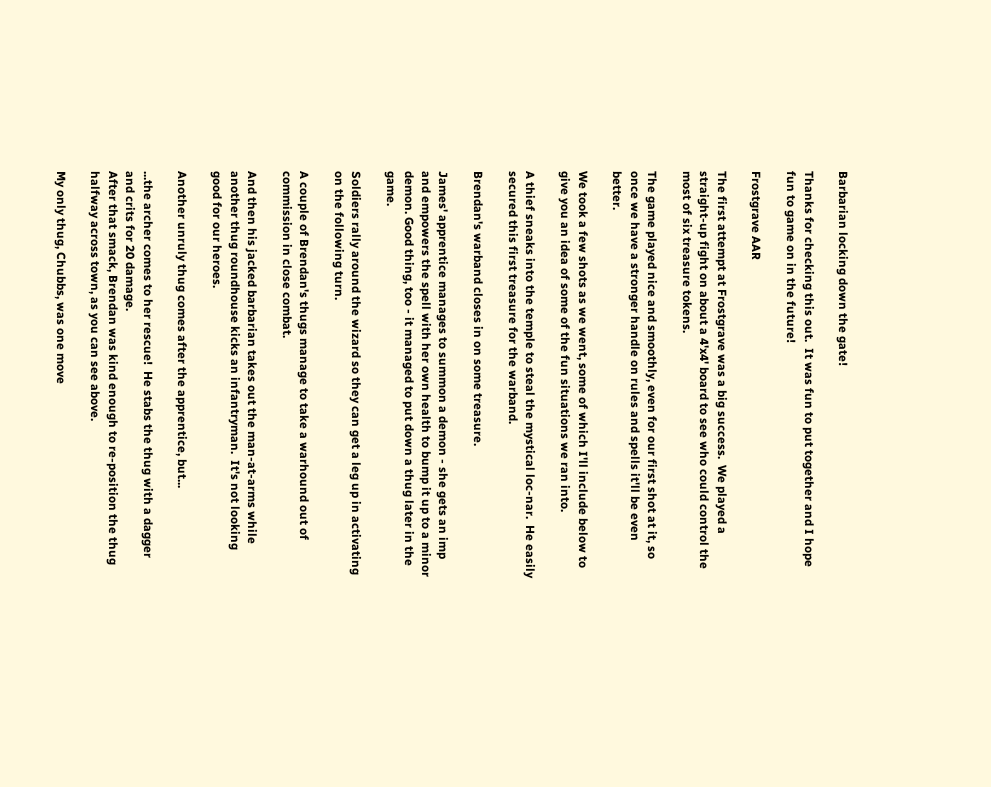Barbarian locking down the gate!

Thanks for checking this out.  It was fun to put together and I hope fun to game on in the future!

Frostgrave AAR

The first attempt at Frostgrave was a big success.  We played a straight-up fight on about a 4'x4' board to see who could control the most of six treasure tokens.

The game played nice and smoothly, even for our first shot at it, so once we have a stronger handle on rules and spells it'll be even better.

We took a few shots as we went, some of which I'll include below to give you an idea of some of the fun situations we ran into.

A thief sneaks into the temple to steal the mystical loc-nar.  He easily secured this first treasure for the warband.

Brendan's warband closes in on some treasure.

James' apprentice manages to summon a demon - she gets an imp and empowers the spell with her own health to bump it up to a minor demon. Good thing, too - it managed to put down a thug later in the game.

Soldiers rally around the wizard so they can get a leg up in activating on the following turn.

A couple of Brendan's thugs manage to take a warhound out of commission in close combat.

And then his jacked barbarian takes out the man-at-arms while another thug roundhouse kicks an infantryman.  It's not looking good for our heroes.

Another unruly thug comes after the apprentice, but...

...the archer comes to her rescue!  He stabs the thug with a dagger and crits for 20 damage.
After that smack, Brendan was kind enough to re-position the thug halfway across town, as you can see above.

My only thug, Chubbs, was one move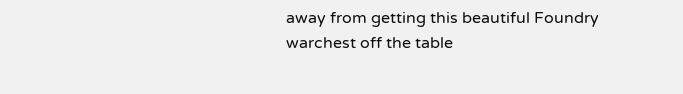away from getting this beautiful Foundry warchest off the table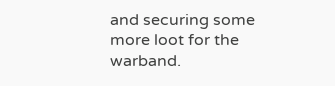and securing some more loot for the warband.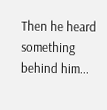Then he heard something behind him...